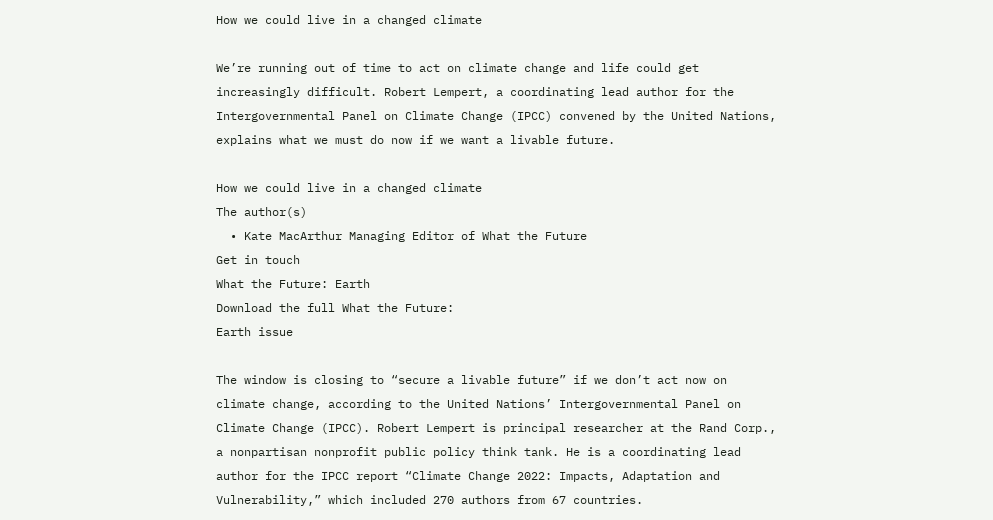How we could live in a changed climate

We’re running out of time to act on climate change and life could get increasingly difficult. Robert Lempert, a coordinating lead author for the Intergovernmental Panel on Climate Change (IPCC) convened by the United Nations, explains what we must do now if we want a livable future.

How we could live in a changed climate
The author(s)
  • Kate MacArthur Managing Editor of What the Future
Get in touch
What the Future: Earth
Download the full What the Future:
Earth issue

The window is closing to “secure a livable future” if we don’t act now on climate change, according to the United Nations’ Intergovernmental Panel on Climate Change (IPCC). Robert Lempert is principal researcher at the Rand Corp., a nonpartisan nonprofit public policy think tank. He is a coordinating lead author for the IPCC report “Climate Change 2022: Impacts, Adaptation and Vulnerability,” which included 270 authors from 67 countries.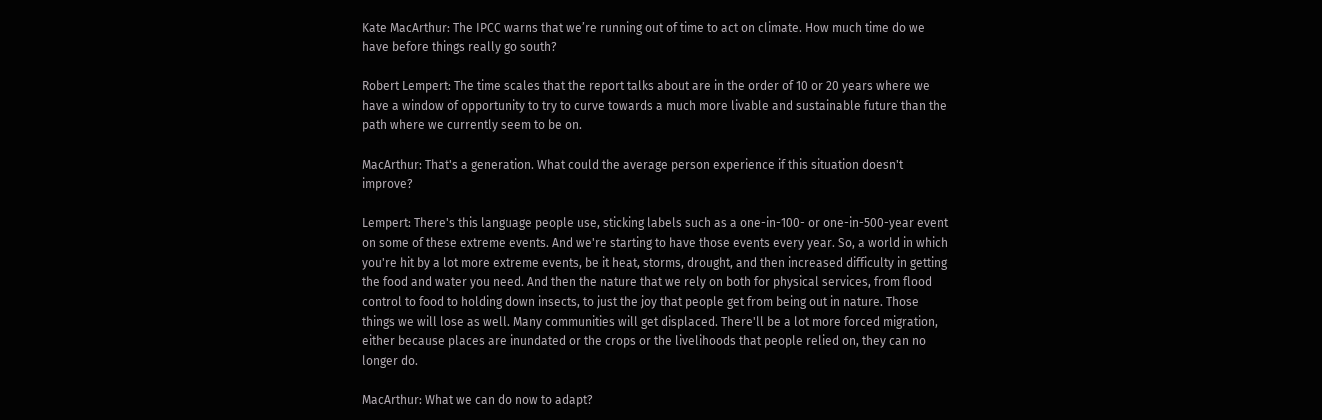Kate MacArthur: The IPCC warns that we’re running out of time to act on climate. How much time do we have before things really go south?

Robert Lempert: The time scales that the report talks about are in the order of 10 or 20 years where we have a window of opportunity to try to curve towards a much more livable and sustainable future than the path where we currently seem to be on.

MacArthur: That's a generation. What could the average person experience if this situation doesn't improve?

Lempert: There's this language people use, sticking labels such as a one-in-100- or one-in-500-year event on some of these extreme events. And we're starting to have those events every year. So, a world in which you're hit by a lot more extreme events, be it heat, storms, drought, and then increased difficulty in getting the food and water you need. And then the nature that we rely on both for physical services, from flood control to food to holding down insects, to just the joy that people get from being out in nature. Those things we will lose as well. Many communities will get displaced. There'll be a lot more forced migration, either because places are inundated or the crops or the livelihoods that people relied on, they can no longer do.

MacArthur: What we can do now to adapt?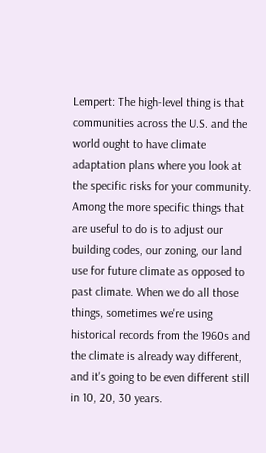Lempert: The high-level thing is that communities across the U.S. and the world ought to have climate adaptation plans where you look at the specific risks for your community. Among the more specific things that are useful to do is to adjust our building codes, our zoning, our land use for future climate as opposed to past climate. When we do all those things, sometimes we're using historical records from the 1960s and the climate is already way different, and it's going to be even different still in 10, 20, 30 years.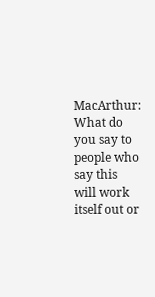MacArthur: What do you say to people who say this will work itself out or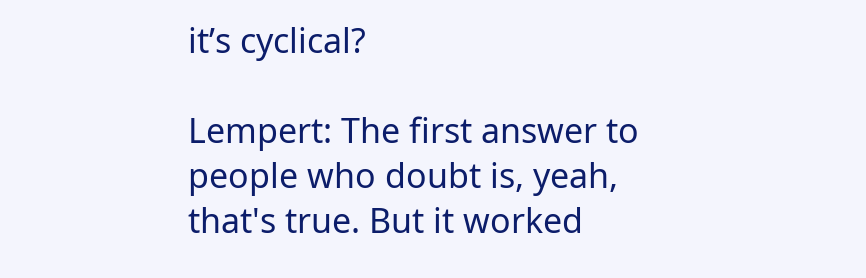it’s cyclical?

Lempert: The first answer to people who doubt is, yeah, that's true. But it worked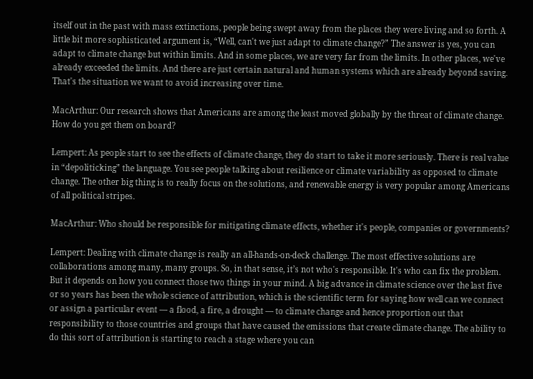itself out in the past with mass extinctions, people being swept away from the places they were living and so forth. A little bit more sophisticated argument is, “Well, can't we just adapt to climate change?” The answer is yes, you can adapt to climate change but within limits. And in some places, we are very far from the limits. In other places, we've already exceeded the limits. And there are just certain natural and human systems which are already beyond saving. That's the situation we want to avoid increasing over time.

MacArthur: Our research shows that Americans are among the least moved globally by the threat of climate change. How do you get them on board?

Lempert: As people start to see the effects of climate change, they do start to take it more seriously. There is real value in “depoliticking” the language. You see people talking about resilience or climate variability as opposed to climate change. The other big thing is to really focus on the solutions, and renewable energy is very popular among Americans of all political stripes.

MacArthur: Who should be responsible for mitigating climate effects, whether it's people, companies or governments?

Lempert: Dealing with climate change is really an all-hands-on-deck challenge. The most effective solutions are collaborations among many, many groups. So, in that sense, it’s not who's responsible. It's who can fix the problem. But it depends on how you connect those two things in your mind. A big advance in climate science over the last five or so years has been the whole science of attribution, which is the scientific term for saying how well can we connect or assign a particular event — a flood, a fire, a drought — to climate change and hence proportion out that responsibility to those countries and groups that have caused the emissions that create climate change. The ability to do this sort of attribution is starting to reach a stage where you can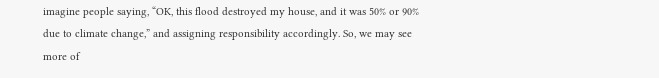imagine people saying, “OK, this flood destroyed my house, and it was 50% or 90% due to climate change,” and assigning responsibility accordingly. So, we may see more of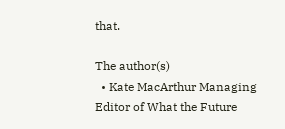that.

The author(s)
  • Kate MacArthur Managing Editor of What the Future